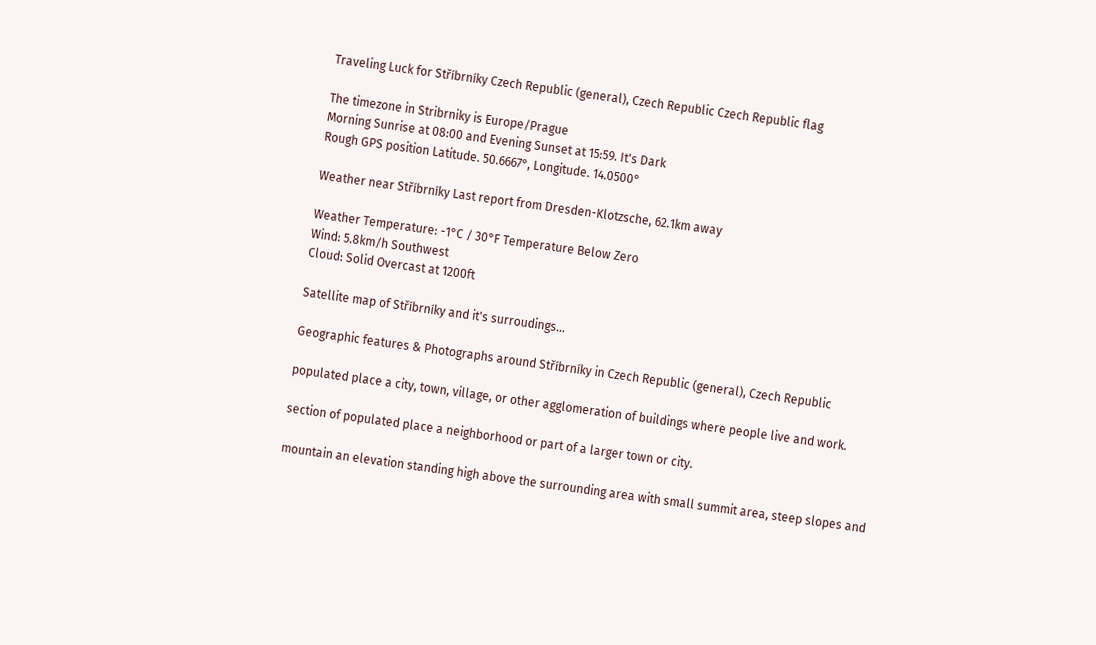Traveling Luck for Stříbrníky Czech Republic (general), Czech Republic Czech Republic flag

The timezone in Stribrniky is Europe/Prague
Morning Sunrise at 08:00 and Evening Sunset at 15:59. It's Dark
Rough GPS position Latitude. 50.6667°, Longitude. 14.0500°

Weather near Stříbrníky Last report from Dresden-Klotzsche, 62.1km away

Weather Temperature: -1°C / 30°F Temperature Below Zero
Wind: 5.8km/h Southwest
Cloud: Solid Overcast at 1200ft

Satellite map of Stříbrníky and it's surroudings...

Geographic features & Photographs around Stříbrníky in Czech Republic (general), Czech Republic

populated place a city, town, village, or other agglomeration of buildings where people live and work.

section of populated place a neighborhood or part of a larger town or city.

mountain an elevation standing high above the surrounding area with small summit area, steep slopes and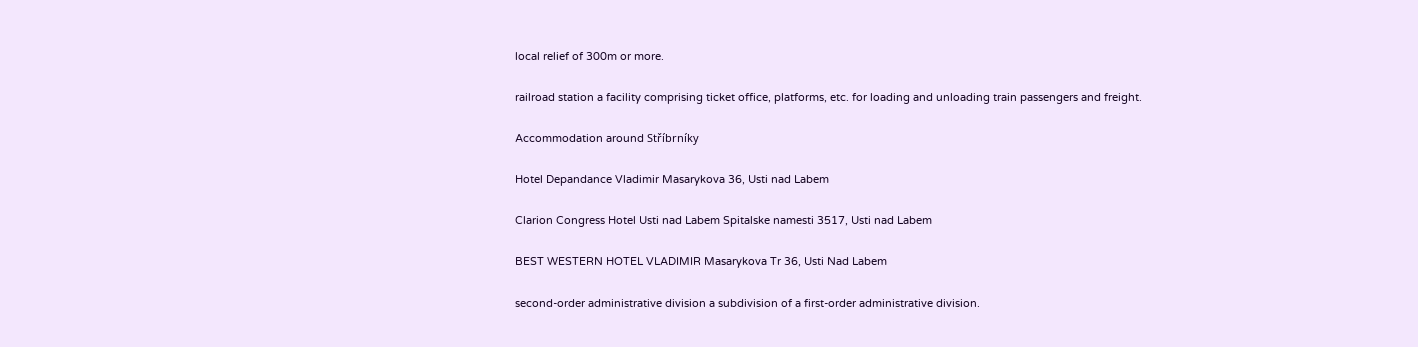local relief of 300m or more.

railroad station a facility comprising ticket office, platforms, etc. for loading and unloading train passengers and freight.

Accommodation around Stříbrníky

Hotel Depandance Vladimir Masarykova 36, Usti nad Labem

Clarion Congress Hotel Usti nad Labem Spitalske namesti 3517, Usti nad Labem

BEST WESTERN HOTEL VLADIMIR Masarykova Tr 36, Usti Nad Labem

second-order administrative division a subdivision of a first-order administrative division.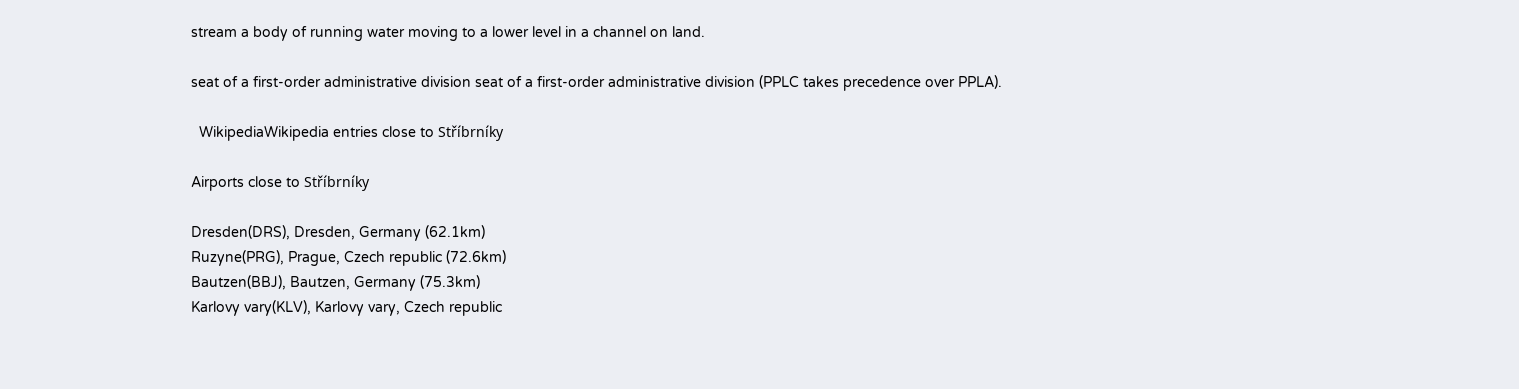stream a body of running water moving to a lower level in a channel on land.

seat of a first-order administrative division seat of a first-order administrative division (PPLC takes precedence over PPLA).

  WikipediaWikipedia entries close to Stříbrníky

Airports close to Stříbrníky

Dresden(DRS), Dresden, Germany (62.1km)
Ruzyne(PRG), Prague, Czech republic (72.6km)
Bautzen(BBJ), Bautzen, Germany (75.3km)
Karlovy vary(KLV), Karlovy vary, Czech republic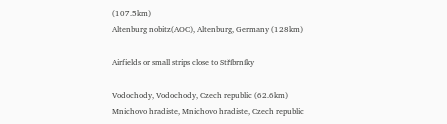(107.5km)
Altenburg nobitz(AOC), Altenburg, Germany (128km)

Airfields or small strips close to Stříbrníky

Vodochody, Vodochody, Czech republic (62.6km)
Mnichovo hradiste, Mnichovo hradiste, Czech republic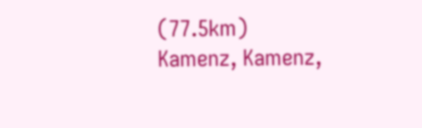(77.5km)
Kamenz, Kamenz,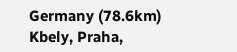Germany (78.6km)
Kbely, Praha,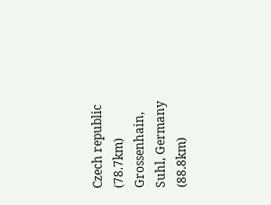Czech republic (78.7km)
Grossenhain, Suhl, Germany (88.8km)